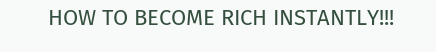HOW TO BECOME RICH INSTANTLY!!!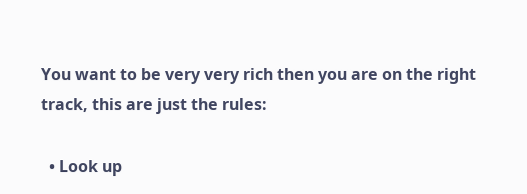You want to be very very rich then you are on the right track, this are just the rules:

  • Look up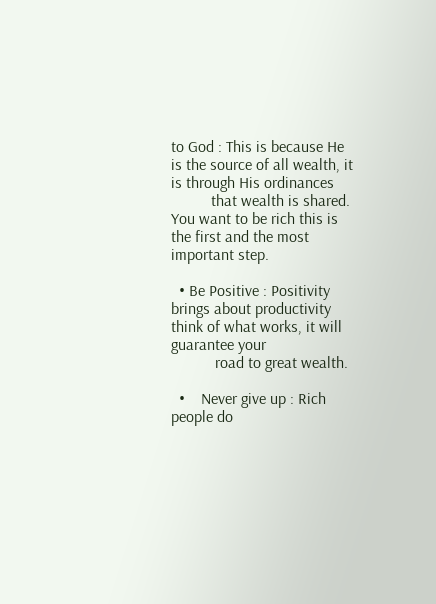to God : This is because He is the source of all wealth, it is through His ordinances
          that wealth is shared. You want to be rich this is the first and the most important step.

  • Be Positive : Positivity brings about productivity think of what works, it will guarantee your
           road to great wealth.

  •    Never give up : Rich people do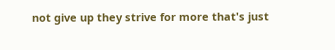not give up they strive for more that's just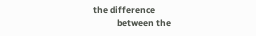the difference
            between the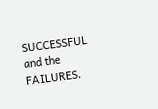SUCCESSFUL and the FAILURES.